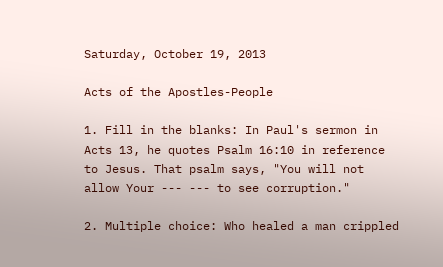Saturday, October 19, 2013

Acts of the Apostles-People

1. Fill in the blanks: In Paul's sermon in Acts 13, he quotes Psalm 16:10 in reference to Jesus. That psalm says, "You will not allow Your --- --- to see corruption."

2. Multiple choice: Who healed a man crippled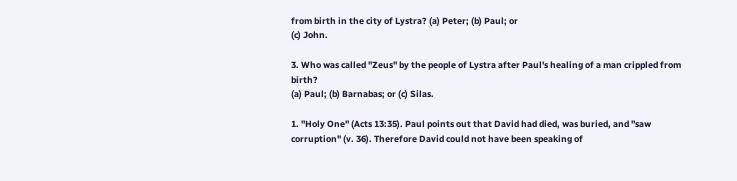from birth in the city of Lystra? (a) Peter; (b) Paul; or
(c) John.

3. Who was called "Zeus" by the people of Lystra after Paul's healing of a man crippled from birth?
(a) Paul; (b) Barnabas; or (c) Silas.

1. "Holy One" (Acts 13:35). Paul points out that David had died, was buried, and "saw corruption" (v. 36). Therefore David could not have been speaking of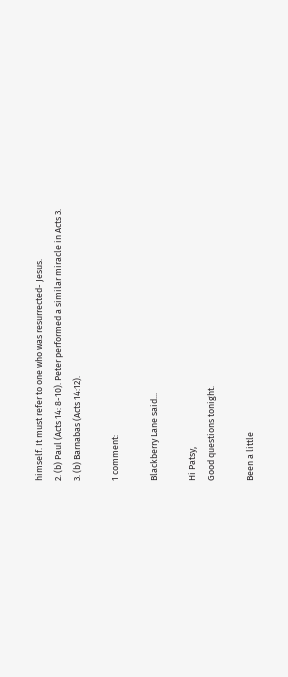himself. It must refer to one who was resurrected- Jesus.
2. (b) Paul (Acts 14: 8-10). Peter performed a similar miracle in Acts 3.
3. (b) Barnabas (Acts 14:12).

1 comment:

Blackberry Lane said...

Hi Patsy,
Good questions tonight.

Been a little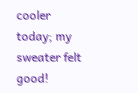cooler today; my sweater felt good!